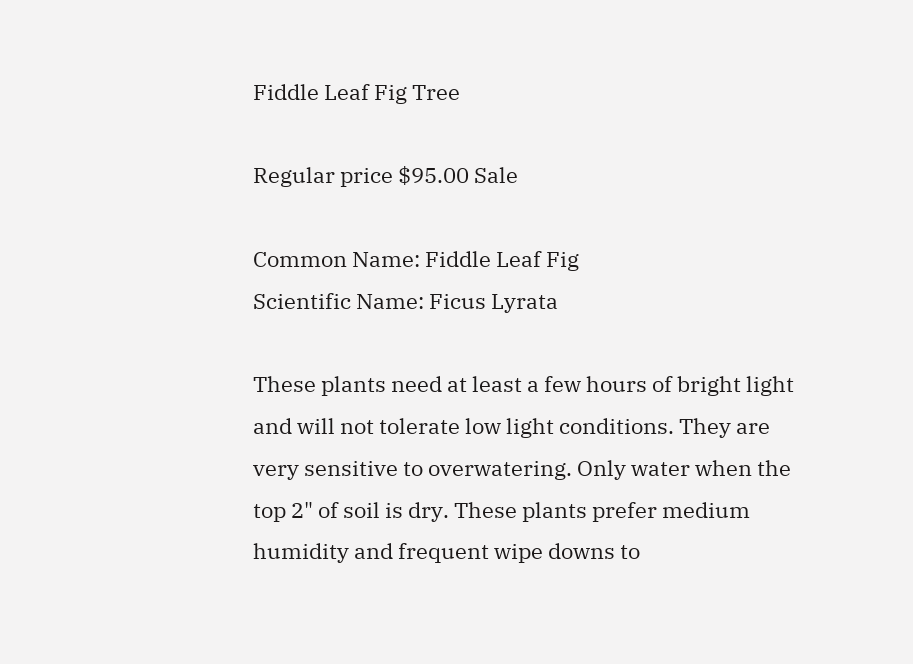Fiddle Leaf Fig Tree

Regular price $95.00 Sale

Common Name: Fiddle Leaf Fig
Scientific Name: Ficus Lyrata

These plants need at least a few hours of bright light and will not tolerate low light conditions. They are very sensitive to overwatering. Only water when the top 2" of soil is dry. These plants prefer medium humidity and frequent wipe downs to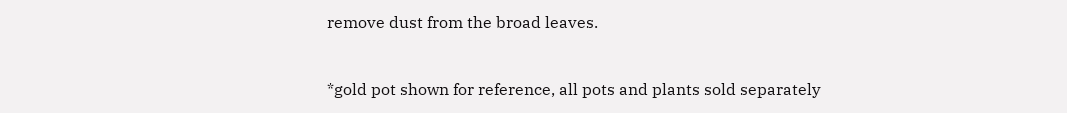remove dust from the broad leaves.


*gold pot shown for reference, all pots and plants sold separately